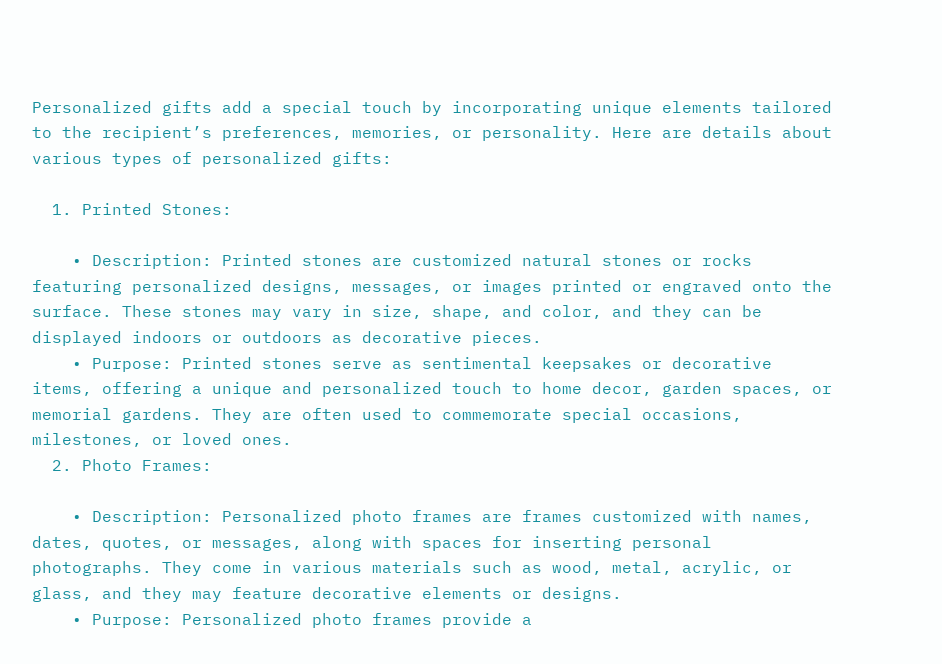Personalized gifts add a special touch by incorporating unique elements tailored to the recipient’s preferences, memories, or personality. Here are details about various types of personalized gifts:

  1. Printed Stones:

    • Description: Printed stones are customized natural stones or rocks featuring personalized designs, messages, or images printed or engraved onto the surface. These stones may vary in size, shape, and color, and they can be displayed indoors or outdoors as decorative pieces.
    • Purpose: Printed stones serve as sentimental keepsakes or decorative items, offering a unique and personalized touch to home decor, garden spaces, or memorial gardens. They are often used to commemorate special occasions, milestones, or loved ones.
  2. Photo Frames:

    • Description: Personalized photo frames are frames customized with names, dates, quotes, or messages, along with spaces for inserting personal photographs. They come in various materials such as wood, metal, acrylic, or glass, and they may feature decorative elements or designs.
    • Purpose: Personalized photo frames provide a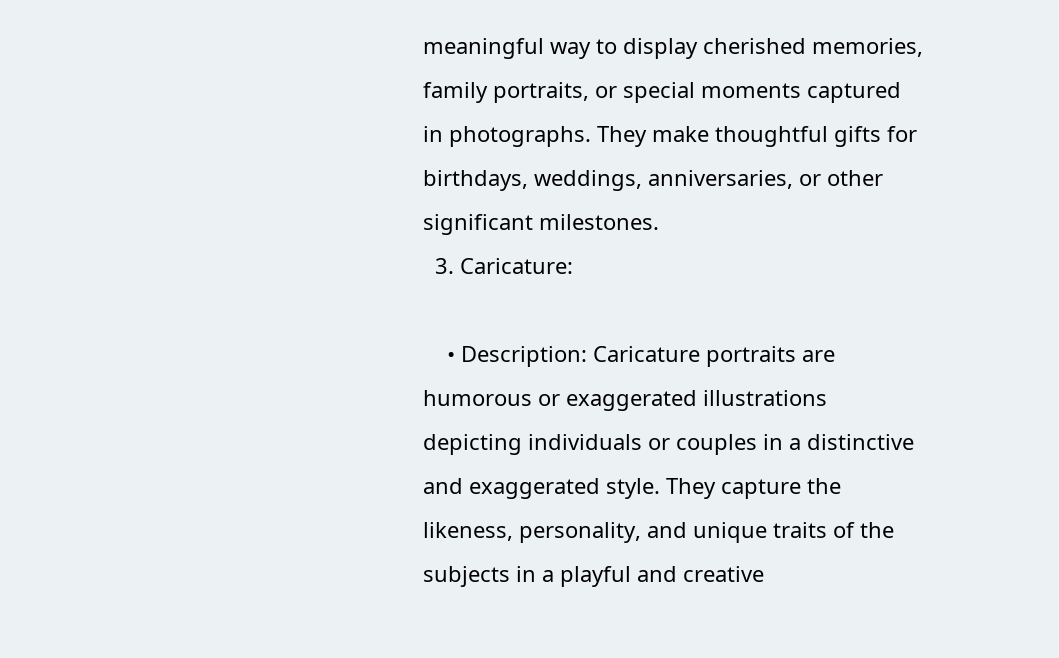meaningful way to display cherished memories, family portraits, or special moments captured in photographs. They make thoughtful gifts for birthdays, weddings, anniversaries, or other significant milestones.
  3. Caricature:

    • Description: Caricature portraits are humorous or exaggerated illustrations depicting individuals or couples in a distinctive and exaggerated style. They capture the likeness, personality, and unique traits of the subjects in a playful and creative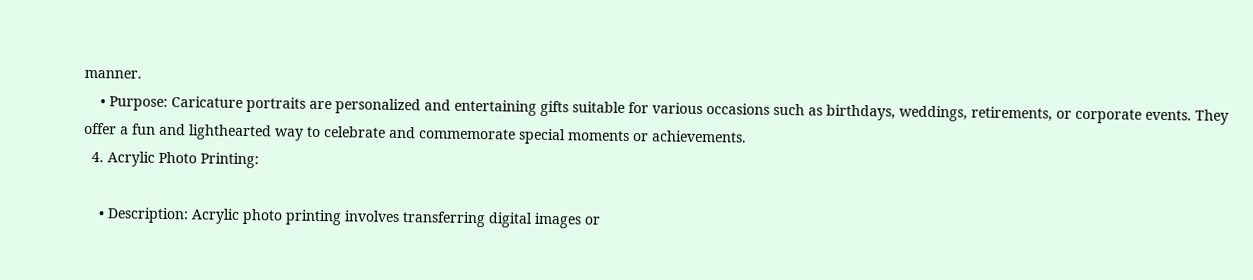manner.
    • Purpose: Caricature portraits are personalized and entertaining gifts suitable for various occasions such as birthdays, weddings, retirements, or corporate events. They offer a fun and lighthearted way to celebrate and commemorate special moments or achievements.
  4. Acrylic Photo Printing:

    • Description: Acrylic photo printing involves transferring digital images or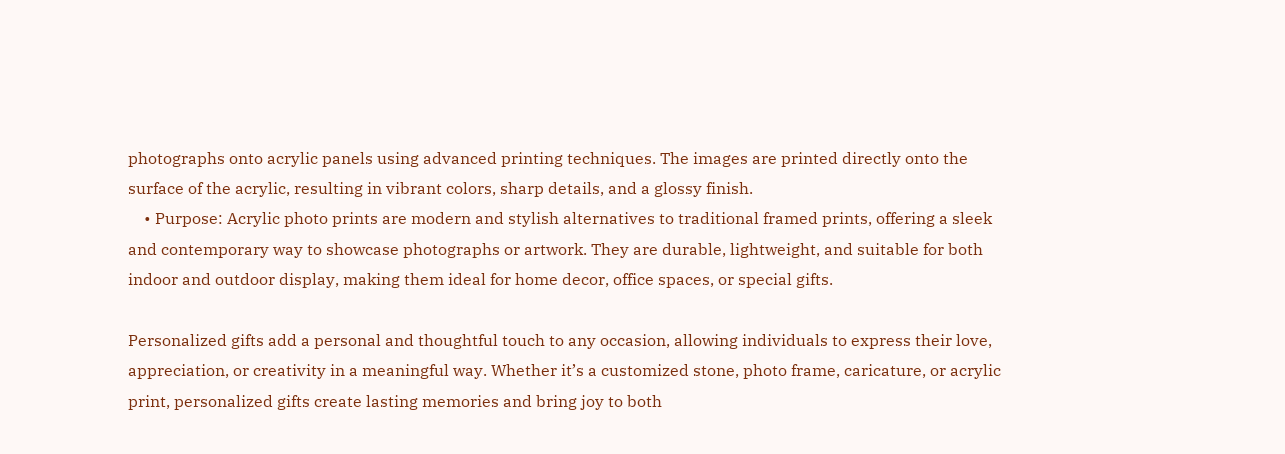photographs onto acrylic panels using advanced printing techniques. The images are printed directly onto the surface of the acrylic, resulting in vibrant colors, sharp details, and a glossy finish.
    • Purpose: Acrylic photo prints are modern and stylish alternatives to traditional framed prints, offering a sleek and contemporary way to showcase photographs or artwork. They are durable, lightweight, and suitable for both indoor and outdoor display, making them ideal for home decor, office spaces, or special gifts.

Personalized gifts add a personal and thoughtful touch to any occasion, allowing individuals to express their love, appreciation, or creativity in a meaningful way. Whether it’s a customized stone, photo frame, caricature, or acrylic print, personalized gifts create lasting memories and bring joy to both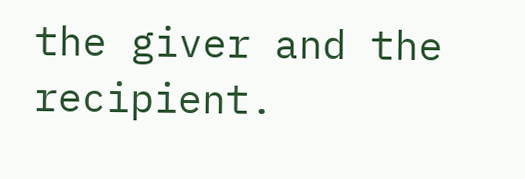the giver and the recipient.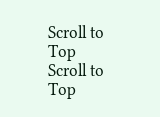Scroll to Top
Scroll to Top